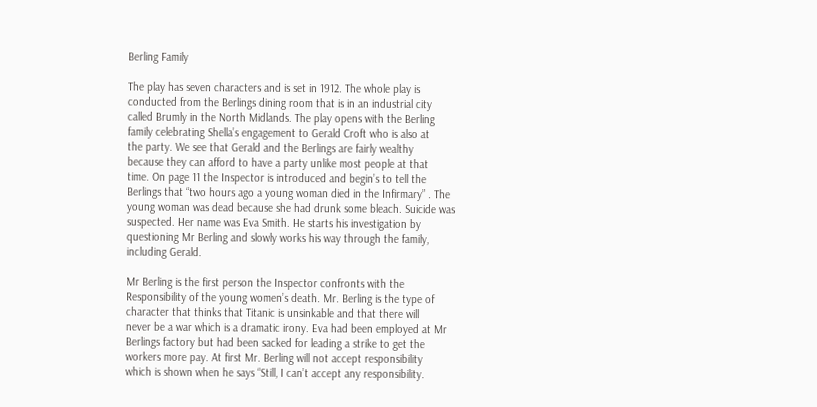Berling Family

The play has seven characters and is set in 1912. The whole play is
conducted from the Berlings dining room that is in an industrial city
called Brumly in the North Midlands. The play opens with the Berling
family celebrating Shella’s engagement to Gerald Croft who is also at
the party. We see that Gerald and the Berlings are fairly wealthy
because they can afford to have a party unlike most people at that
time. On page 11 the Inspector is introduced and begin’s to tell the
Berlings that “two hours ago a young woman died in the Infirmary” . The
young woman was dead because she had drunk some bleach. Suicide was
suspected. Her name was Eva Smith. He starts his investigation by
questioning Mr Berling and slowly works his way through the family,
including Gerald.

Mr Berling is the first person the Inspector confronts with the
Responsibility of the young women’s death. Mr. Berling is the type of
character that thinks that Titanic is unsinkable and that there will
never be a war which is a dramatic irony. Eva had been employed at Mr
Berlings factory but had been sacked for leading a strike to get the
workers more pay. At first Mr. Berling will not accept responsibility
which is shown when he says “Still, I can’t accept any responsibility.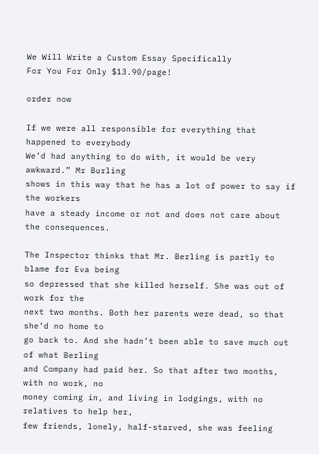We Will Write a Custom Essay Specifically
For You For Only $13.90/page!

order now

If we were all responsible for everything that happened to everybody
We’d had anything to do with, it would be very awkward.” Mr Burling
shows in this way that he has a lot of power to say if the workers
have a steady income or not and does not care about the consequences.

The Inspector thinks that Mr. Berling is partly to blame for Eva being
so depressed that she killed herself. She was out of work for the
next two months. Both her parents were dead, so that she’d no home to
go back to. And she hadn’t been able to save much out of what Berling
and Company had paid her. So that after two months, with no work, no
money coming in, and living in lodgings, with no relatives to help her,
few friends, lonely, half-starved, she was feeling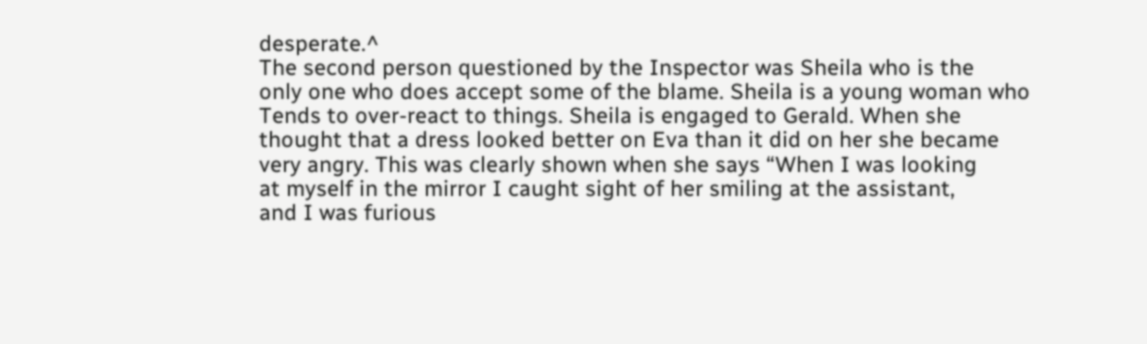desperate.^
The second person questioned by the Inspector was Sheila who is the
only one who does accept some of the blame. Sheila is a young woman who
Tends to over-react to things. Sheila is engaged to Gerald. When she
thought that a dress looked better on Eva than it did on her she became
very angry. This was clearly shown when she says “When I was looking
at myself in the mirror I caught sight of her smiling at the assistant,
and I was furious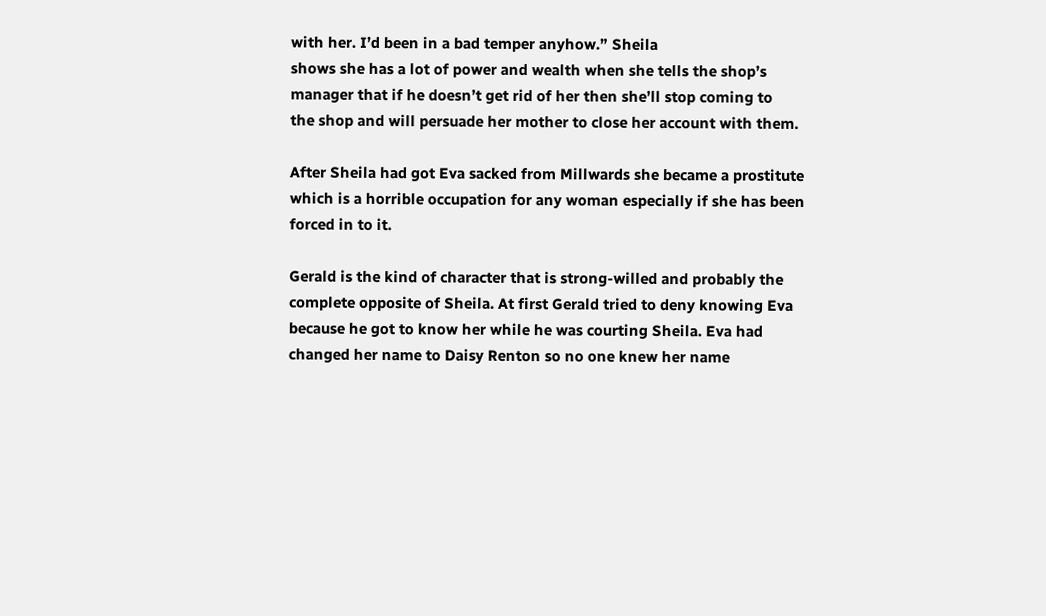with her. I’d been in a bad temper anyhow.” Sheila
shows she has a lot of power and wealth when she tells the shop’s
manager that if he doesn’t get rid of her then she’ll stop coming to
the shop and will persuade her mother to close her account with them.

After Sheila had got Eva sacked from Millwards she became a prostitute
which is a horrible occupation for any woman especially if she has been
forced in to it.

Gerald is the kind of character that is strong-willed and probably the
complete opposite of Sheila. At first Gerald tried to deny knowing Eva
because he got to know her while he was courting Sheila. Eva had
changed her name to Daisy Renton so no one knew her name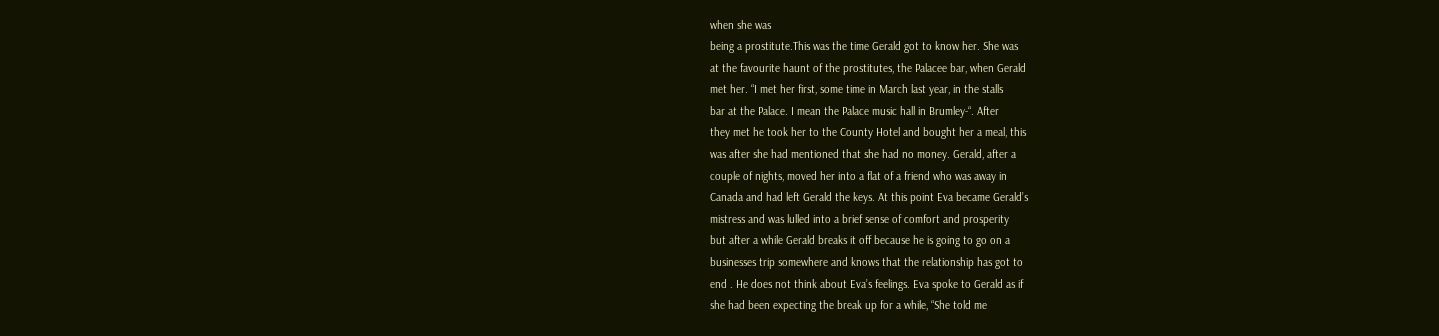when she was
being a prostitute.This was the time Gerald got to know her. She was
at the favourite haunt of the prostitutes, the Palacee bar, when Gerald
met her. “I met her first, some time in March last year, in the stalls
bar at the Palace. I mean the Palace music hall in Brumley-“. After
they met he took her to the County Hotel and bought her a meal, this
was after she had mentioned that she had no money. Gerald, after a
couple of nights, moved her into a flat of a friend who was away in
Canada and had left Gerald the keys. At this point Eva became Gerald’s
mistress and was lulled into a brief sense of comfort and prosperity
but after a while Gerald breaks it off because he is going to go on a
businesses trip somewhere and knows that the relationship has got to
end . He does not think about Eva’s feelings. Eva spoke to Gerald as if
she had been expecting the break up for a while, “She told me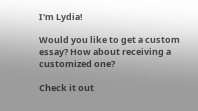I'm Lydia!

Would you like to get a custom essay? How about receiving a customized one?

Check it out